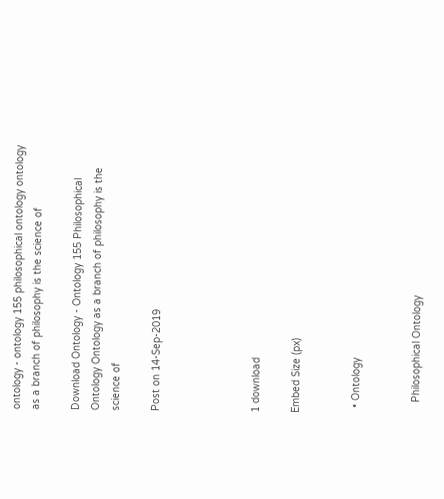ontology - ontology 155 philosophical ontology ontology as a branch of philosophy is the science of

Download Ontology - Ontology 155 Philosophical Ontology Ontology as a branch of philosophy is the science of

Post on 14-Sep-2019




1 download

Embed Size (px)


  • Ontology


    Philosophical Ontology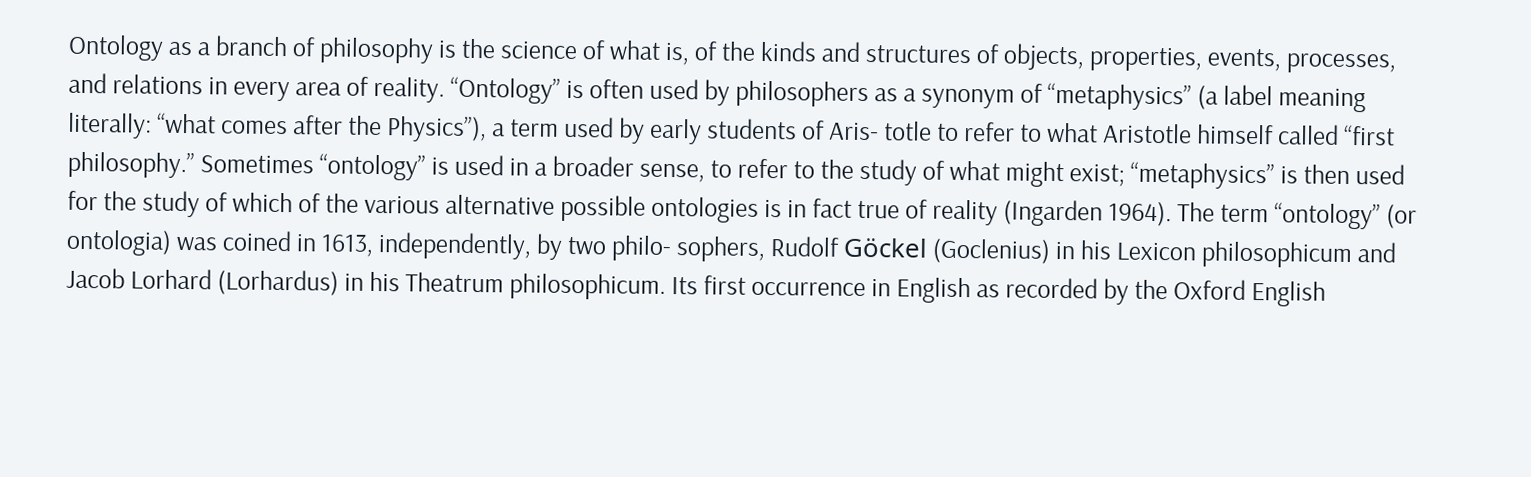Ontology as a branch of philosophy is the science of what is, of the kinds and structures of objects, properties, events, processes, and relations in every area of reality. “Ontology” is often used by philosophers as a synonym of “metaphysics” (a label meaning literally: “what comes after the Physics”), a term used by early students of Aris- totle to refer to what Aristotle himself called “first philosophy.” Sometimes “ontology” is used in a broader sense, to refer to the study of what might exist; “metaphysics” is then used for the study of which of the various alternative possible ontologies is in fact true of reality (Ingarden 1964). The term “ontology” (or ontologia) was coined in 1613, independently, by two philo- sophers, Rudolf Göckel (Goclenius) in his Lexicon philosophicum and Jacob Lorhard (Lorhardus) in his Theatrum philosophicum. Its first occurrence in English as recorded by the Oxford English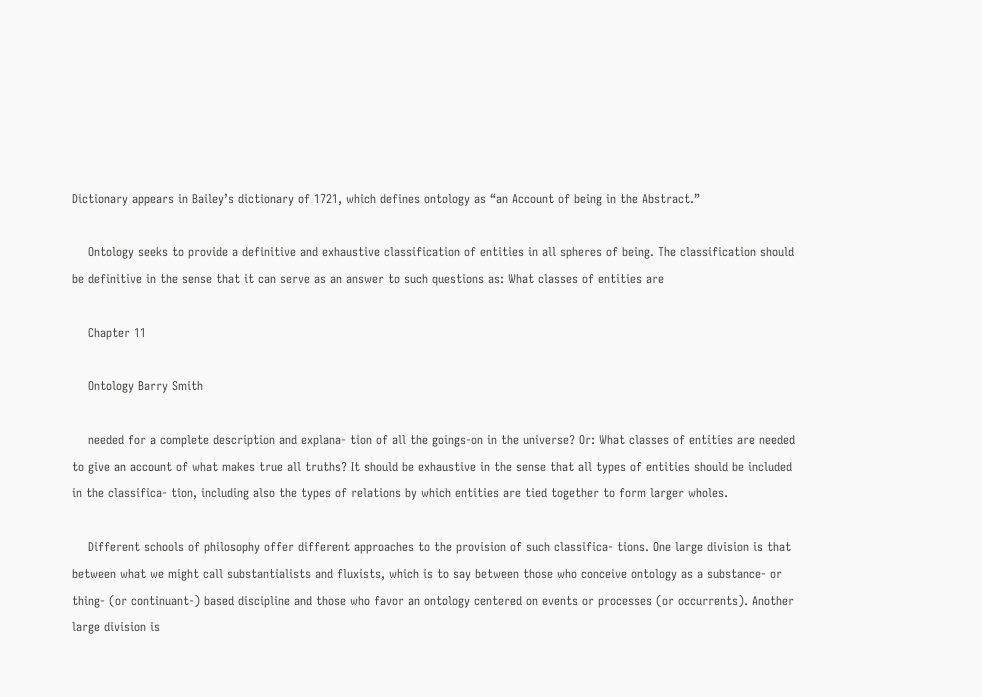Dictionary appears in Bailey’s dictionary of 1721, which defines ontology as “an Account of being in the Abstract.”

    Ontology seeks to provide a definitive and exhaustive classification of entities in all spheres of being. The classification should be definitive in the sense that it can serve as an answer to such questions as: What classes of entities are

    Chapter 11

    Ontology Barry Smith

    needed for a complete description and explana- tion of all the goings-on in the universe? Or: What classes of entities are needed to give an account of what makes true all truths? It should be exhaustive in the sense that all types of entities should be included in the classifica- tion, including also the types of relations by which entities are tied together to form larger wholes.

    Different schools of philosophy offer different approaches to the provision of such classifica- tions. One large division is that between what we might call substantialists and fluxists, which is to say between those who conceive ontology as a substance- or thing- (or continuant-) based discipline and those who favor an ontology centered on events or processes (or occurrents). Another large division is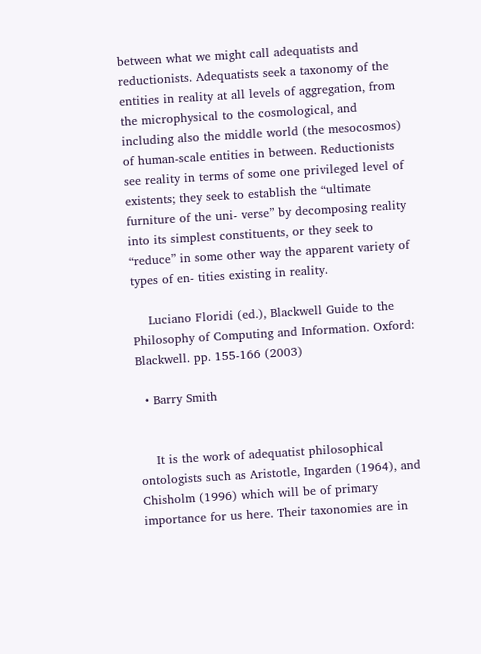between what we might call adequatists and reductionists. Adequatists seek a taxonomy of the entities in reality at all levels of aggregation, from the microphysical to the cosmological, and including also the middle world (the mesocosmos) of human-scale entities in between. Reductionists see reality in terms of some one privileged level of existents; they seek to establish the “ultimate furniture of the uni- verse” by decomposing reality into its simplest constituents, or they seek to “reduce” in some other way the apparent variety of types of en- tities existing in reality.

    Luciano Floridi (ed.), Blackwell Guide to the Philosophy of Computing and Information. Oxford: Blackwell. pp. 155-166 (2003)

  • Barry Smith


    It is the work of adequatist philosophical ontologists such as Aristotle, Ingarden (1964), and Chisholm (1996) which will be of primary importance for us here. Their taxonomies are in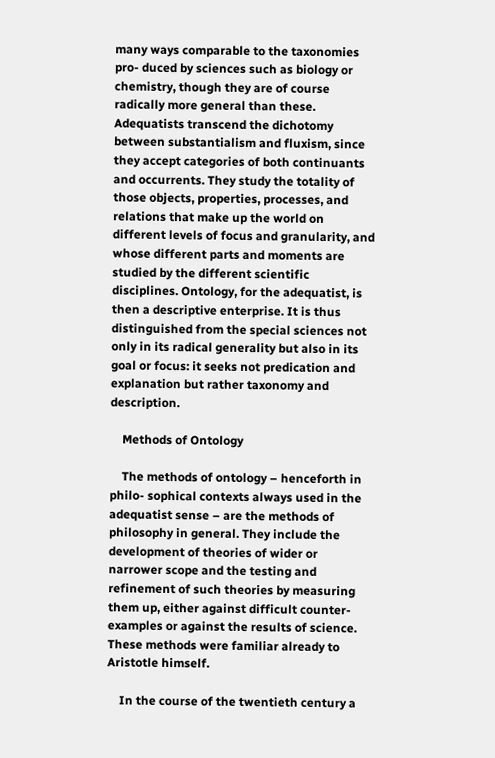many ways comparable to the taxonomies pro- duced by sciences such as biology or chemistry, though they are of course radically more general than these. Adequatists transcend the dichotomy between substantialism and fluxism, since they accept categories of both continuants and occurrents. They study the totality of those objects, properties, processes, and relations that make up the world on different levels of focus and granularity, and whose different parts and moments are studied by the different scientific disciplines. Ontology, for the adequatist, is then a descriptive enterprise. It is thus distinguished from the special sciences not only in its radical generality but also in its goal or focus: it seeks not predication and explanation but rather taxonomy and description.

    Methods of Ontology

    The methods of ontology – henceforth in philo- sophical contexts always used in the adequatist sense – are the methods of philosophy in general. They include the development of theories of wider or narrower scope and the testing and refinement of such theories by measuring them up, either against difficult counter-examples or against the results of science. These methods were familiar already to Aristotle himself.

    In the course of the twentieth century a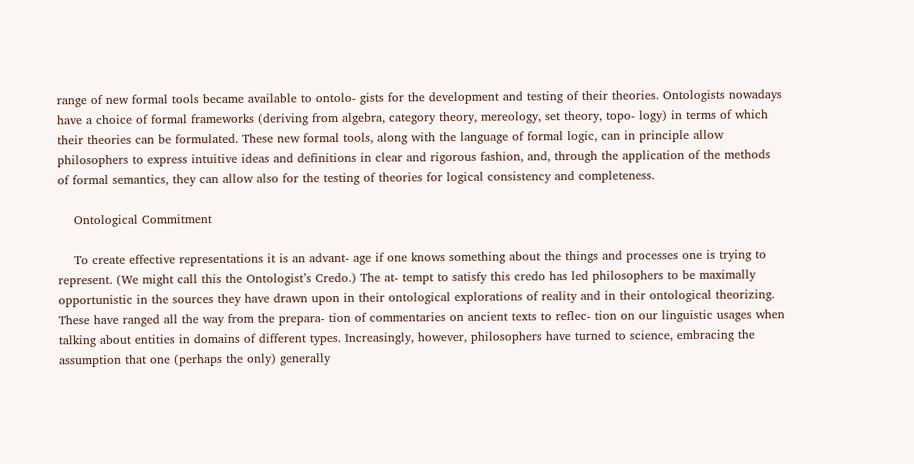range of new formal tools became available to ontolo- gists for the development and testing of their theories. Ontologists nowadays have a choice of formal frameworks (deriving from algebra, category theory, mereology, set theory, topo- logy) in terms of which their theories can be formulated. These new formal tools, along with the language of formal logic, can in principle allow philosophers to express intuitive ideas and definitions in clear and rigorous fashion, and, through the application of the methods of formal semantics, they can allow also for the testing of theories for logical consistency and completeness.

    Ontological Commitment

    To create effective representations it is an advant- age if one knows something about the things and processes one is trying to represent. (We might call this the Ontologist’s Credo.) The at- tempt to satisfy this credo has led philosophers to be maximally opportunistic in the sources they have drawn upon in their ontological explorations of reality and in their ontological theorizing. These have ranged all the way from the prepara- tion of commentaries on ancient texts to reflec- tion on our linguistic usages when talking about entities in domains of different types. Increasingly, however, philosophers have turned to science, embracing the assumption that one (perhaps the only) generally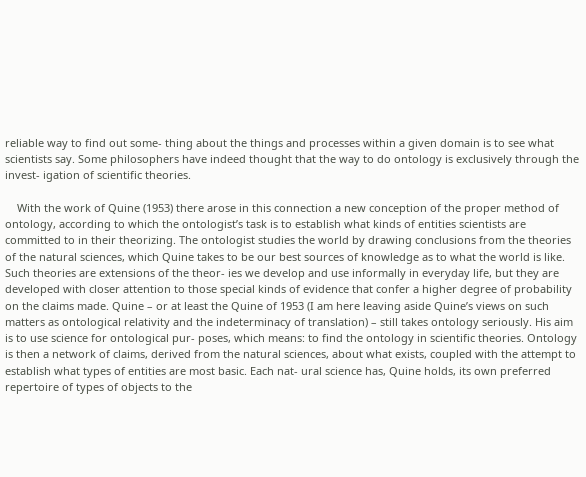reliable way to find out some- thing about the things and processes within a given domain is to see what scientists say. Some philosophers have indeed thought that the way to do ontology is exclusively through the invest- igation of scientific theories.

    With the work of Quine (1953) there arose in this connection a new conception of the proper method of ontology, according to which the ontologist’s task is to establish what kinds of entities scientists are committed to in their theorizing. The ontologist studies the world by drawing conclusions from the theories of the natural sciences, which Quine takes to be our best sources of knowledge as to what the world is like. Such theories are extensions of the theor- ies we develop and use informally in everyday life, but they are developed with closer attention to those special kinds of evidence that confer a higher degree of probability on the claims made. Quine – or at least the Quine of 1953 (I am here leaving aside Quine’s views on such matters as ontological relativity and the indeterminacy of translation) – still takes ontology seriously. His aim is to use science for ontological pur- poses, which means: to find the ontology in scientific theories. Ontology is then a network of claims, derived from the natural sciences, about what exists, coupled with the attempt to establish what types of entities are most basic. Each nat- ural science has, Quine holds, its own preferred repertoire of types of objects to the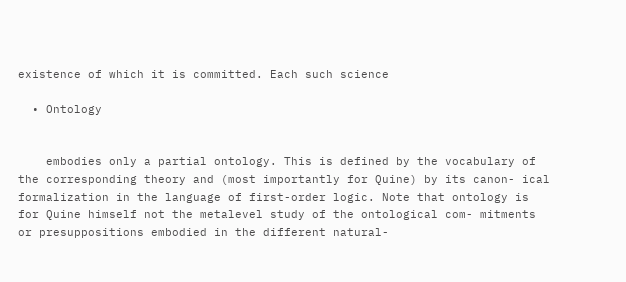existence of which it is committed. Each such science

  • Ontology


    embodies only a partial ontology. This is defined by the vocabulary of the corresponding theory and (most importantly for Quine) by its canon- ical formalization in the language of first-order logic. Note that ontology is for Quine himself not the metalevel study of the ontological com- mitments or presuppositions embodied in the different natural-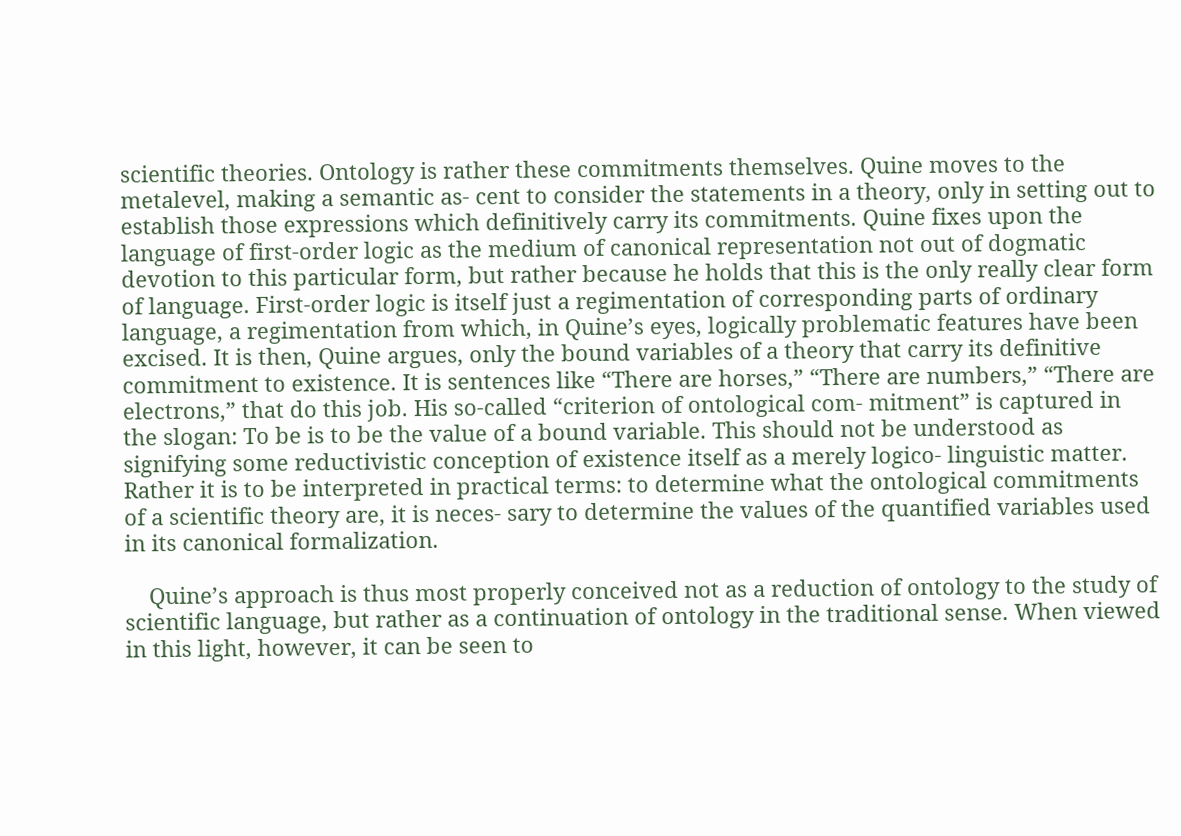scientific theories. Ontology is rather these commitments themselves. Quine moves to the metalevel, making a semantic as- cent to consider the statements in a theory, only in setting out to establish those expressions which definitively carry its commitments. Quine fixes upon the language of first-order logic as the medium of canonical representation not out of dogmatic devotion to this particular form, but rather because he holds that this is the only really clear form of language. First-order logic is itself just a regimentation of corresponding parts of ordinary language, a regimentation from which, in Quine’s eyes, logically problematic features have been excised. It is then, Quine argues, only the bound variables of a theory that carry its definitive commitment to existence. It is sentences like “There are horses,” “There are numbers,” “There are electrons,” that do this job. His so-called “criterion of ontological com- mitment” is captured in the slogan: To be is to be the value of a bound variable. This should not be understood as signifying some reductivistic conception of existence itself as a merely logico- linguistic matter. Rather it is to be interpreted in practical terms: to determine what the ontological commitments of a scientific theory are, it is neces- sary to determine the values of the quantified variables used in its canonical formalization.

    Quine’s approach is thus most properly conceived not as a reduction of ontology to the study of scientific language, but rather as a continuation of ontology in the traditional sense. When viewed in this light, however, it can be seen to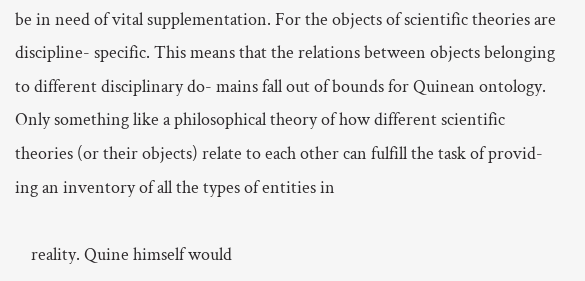be in need of vital supplementation. For the objects of scientific theories are discipline- specific. This means that the relations between objects belonging to different disciplinary do- mains fall out of bounds for Quinean ontology. Only something like a philosophical theory of how different scientific theories (or their objects) relate to each other can fulfill the task of provid- ing an inventory of all the types of entities in

    reality. Quine himself would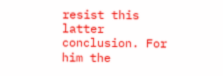resist this latter conclusion. For him the